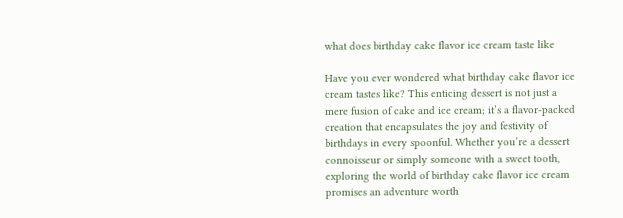what does birthday cake flavor ice cream taste like

Have you ever wondered what birthday cake flavor ice cream tastes like? This enticing dessert is not just a mere fusion of cake and ice cream; it’s a flavor-packed creation that encapsulates the joy and festivity of birthdays in every spoonful. Whether you’re a dessert connoisseur or simply someone with a sweet tooth, exploring the world of birthday cake flavor ice cream promises an adventure worth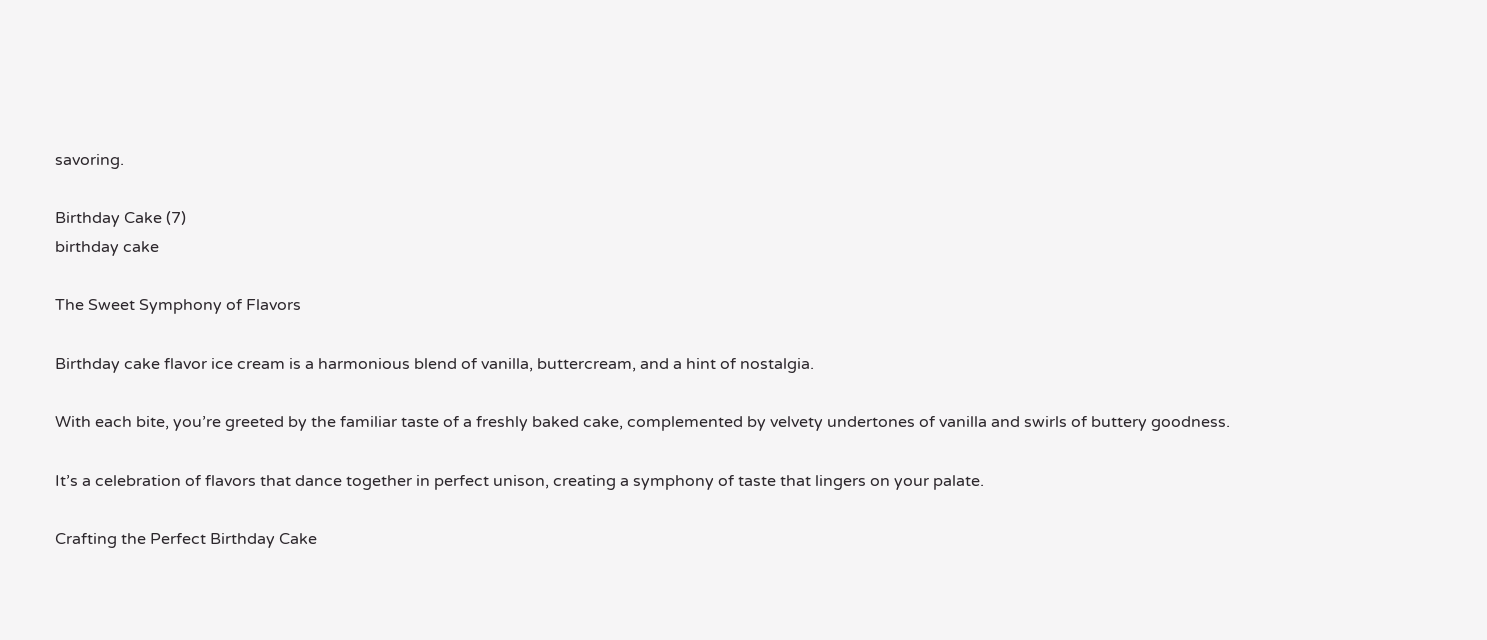savoring.

Birthday Cake (7)
birthday cake

The Sweet Symphony of Flavors

Birthday cake flavor ice cream is a harmonious blend of vanilla, buttercream, and a hint of nostalgia.

With each bite, you’re greeted by the familiar taste of a freshly baked cake, complemented by velvety undertones of vanilla and swirls of buttery goodness.

It’s a celebration of flavors that dance together in perfect unison, creating a symphony of taste that lingers on your palate.

Crafting the Perfect Birthday Cake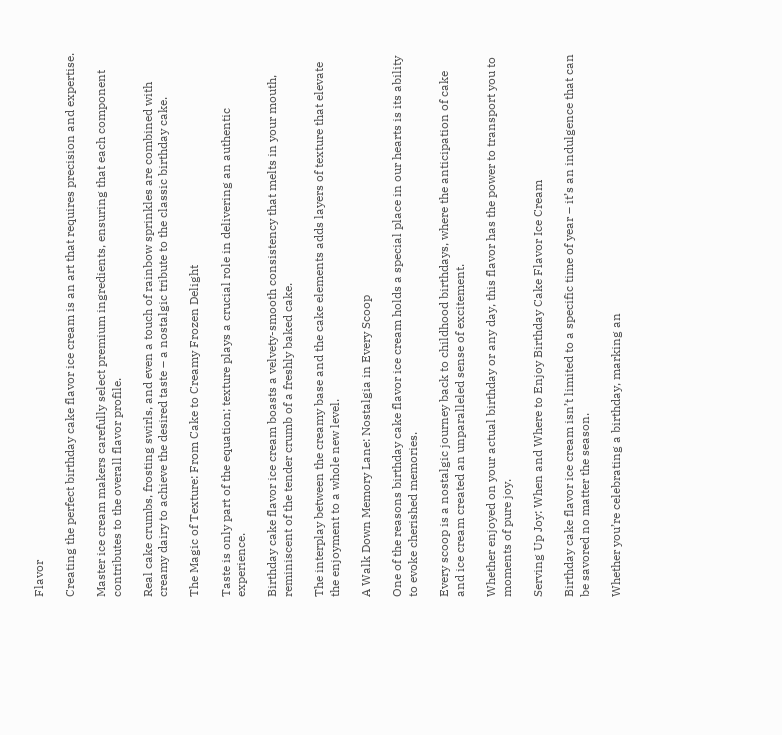Flavor

Creating the perfect birthday cake flavor ice cream is an art that requires precision and expertise.

Master ice cream makers carefully select premium ingredients, ensuring that each component contributes to the overall flavor profile.

Real cake crumbs, frosting swirls, and even a touch of rainbow sprinkles are combined with creamy dairy to achieve the desired taste – a nostalgic tribute to the classic birthday cake.

The Magic of Texture: From Cake to Creamy Frozen Delight

Taste is only part of the equation; texture plays a crucial role in delivering an authentic experience.

Birthday cake flavor ice cream boasts a velvety-smooth consistency that melts in your mouth, reminiscent of the tender crumb of a freshly baked cake.

The interplay between the creamy base and the cake elements adds layers of texture that elevate the enjoyment to a whole new level.

A Walk Down Memory Lane: Nostalgia in Every Scoop

One of the reasons birthday cake flavor ice cream holds a special place in our hearts is its ability to evoke cherished memories.

Every scoop is a nostalgic journey back to childhood birthdays, where the anticipation of cake and ice cream created an unparalleled sense of excitement.

Whether enjoyed on your actual birthday or any day, this flavor has the power to transport you to moments of pure joy.

Serving Up Joy: When and Where to Enjoy Birthday Cake Flavor Ice Cream

Birthday cake flavor ice cream isn’t limited to a specific time of year – it’s an indulgence that can be savored no matter the season.

Whether you’re celebrating a birthday, marking an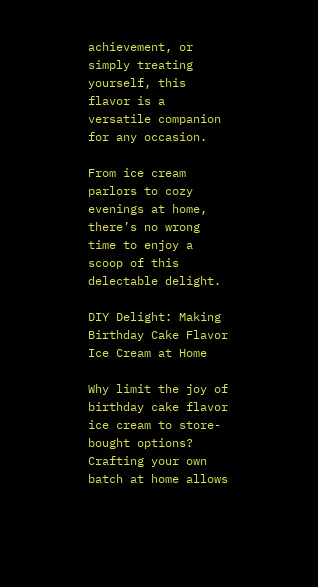achievement, or simply treating yourself, this flavor is a versatile companion for any occasion.

From ice cream parlors to cozy evenings at home, there’s no wrong time to enjoy a scoop of this delectable delight.

DIY Delight: Making Birthday Cake Flavor Ice Cream at Home

Why limit the joy of birthday cake flavor ice cream to store-bought options? Crafting your own batch at home allows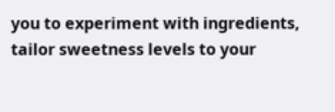you to experiment with ingredients, tailor sweetness levels to your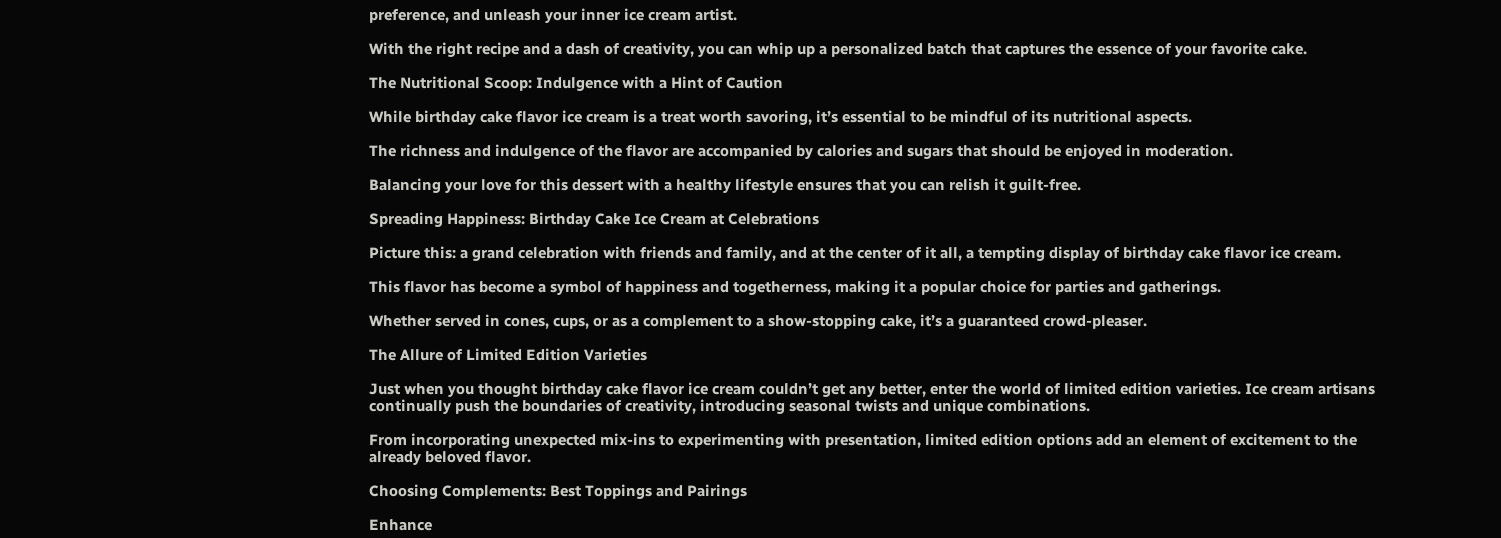preference, and unleash your inner ice cream artist.

With the right recipe and a dash of creativity, you can whip up a personalized batch that captures the essence of your favorite cake.

The Nutritional Scoop: Indulgence with a Hint of Caution

While birthday cake flavor ice cream is a treat worth savoring, it’s essential to be mindful of its nutritional aspects.

The richness and indulgence of the flavor are accompanied by calories and sugars that should be enjoyed in moderation.

Balancing your love for this dessert with a healthy lifestyle ensures that you can relish it guilt-free.

Spreading Happiness: Birthday Cake Ice Cream at Celebrations

Picture this: a grand celebration with friends and family, and at the center of it all, a tempting display of birthday cake flavor ice cream.

This flavor has become a symbol of happiness and togetherness, making it a popular choice for parties and gatherings.

Whether served in cones, cups, or as a complement to a show-stopping cake, it’s a guaranteed crowd-pleaser.

The Allure of Limited Edition Varieties

Just when you thought birthday cake flavor ice cream couldn’t get any better, enter the world of limited edition varieties. Ice cream artisans continually push the boundaries of creativity, introducing seasonal twists and unique combinations.

From incorporating unexpected mix-ins to experimenting with presentation, limited edition options add an element of excitement to the already beloved flavor.

Choosing Complements: Best Toppings and Pairings

Enhance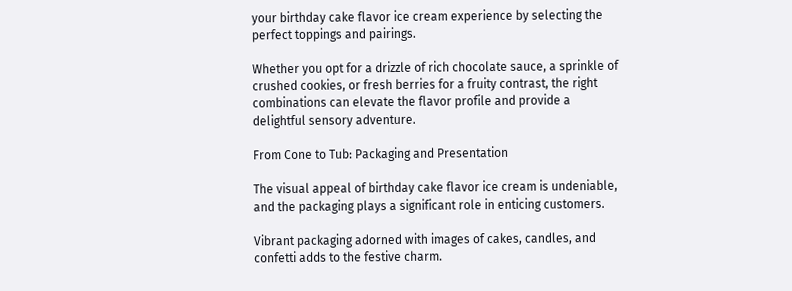your birthday cake flavor ice cream experience by selecting the perfect toppings and pairings.

Whether you opt for a drizzle of rich chocolate sauce, a sprinkle of crushed cookies, or fresh berries for a fruity contrast, the right combinations can elevate the flavor profile and provide a delightful sensory adventure.

From Cone to Tub: Packaging and Presentation

The visual appeal of birthday cake flavor ice cream is undeniable, and the packaging plays a significant role in enticing customers.

Vibrant packaging adorned with images of cakes, candles, and confetti adds to the festive charm.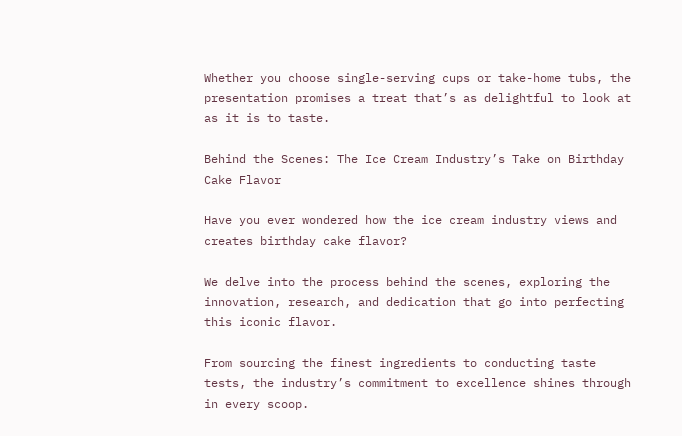Whether you choose single-serving cups or take-home tubs, the presentation promises a treat that’s as delightful to look at as it is to taste.

Behind the Scenes: The Ice Cream Industry’s Take on Birthday Cake Flavor

Have you ever wondered how the ice cream industry views and creates birthday cake flavor?

We delve into the process behind the scenes, exploring the innovation, research, and dedication that go into perfecting this iconic flavor.

From sourcing the finest ingredients to conducting taste tests, the industry’s commitment to excellence shines through in every scoop.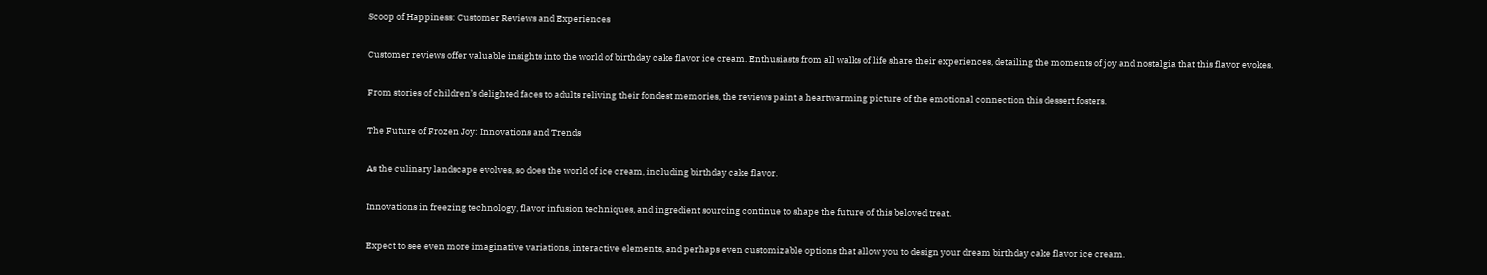Scoop of Happiness: Customer Reviews and Experiences

Customer reviews offer valuable insights into the world of birthday cake flavor ice cream. Enthusiasts from all walks of life share their experiences, detailing the moments of joy and nostalgia that this flavor evokes.

From stories of children’s delighted faces to adults reliving their fondest memories, the reviews paint a heartwarming picture of the emotional connection this dessert fosters.

The Future of Frozen Joy: Innovations and Trends

As the culinary landscape evolves, so does the world of ice cream, including birthday cake flavor.

Innovations in freezing technology, flavor infusion techniques, and ingredient sourcing continue to shape the future of this beloved treat.

Expect to see even more imaginative variations, interactive elements, and perhaps even customizable options that allow you to design your dream birthday cake flavor ice cream.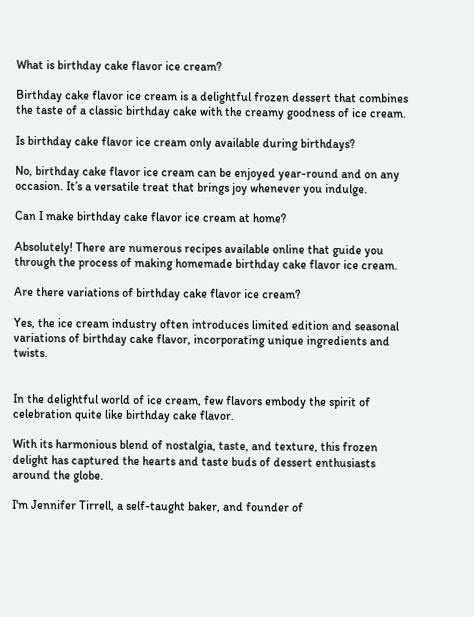What is birthday cake flavor ice cream?

Birthday cake flavor ice cream is a delightful frozen dessert that combines the taste of a classic birthday cake with the creamy goodness of ice cream.

Is birthday cake flavor ice cream only available during birthdays?

No, birthday cake flavor ice cream can be enjoyed year-round and on any occasion. It’s a versatile treat that brings joy whenever you indulge.

Can I make birthday cake flavor ice cream at home?

Absolutely! There are numerous recipes available online that guide you through the process of making homemade birthday cake flavor ice cream.

Are there variations of birthday cake flavor ice cream?

Yes, the ice cream industry often introduces limited edition and seasonal variations of birthday cake flavor, incorporating unique ingredients and twists.


In the delightful world of ice cream, few flavors embody the spirit of celebration quite like birthday cake flavor.

With its harmonious blend of nostalgia, taste, and texture, this frozen delight has captured the hearts and taste buds of dessert enthusiasts around the globe.

I'm Jennifer Tirrell, a self-taught baker, and founder of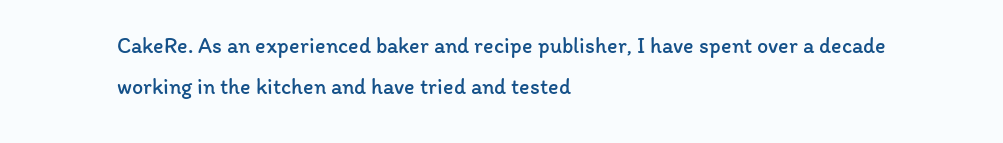CakeRe. As an experienced baker and recipe publisher, I have spent over a decade working in the kitchen and have tried and tested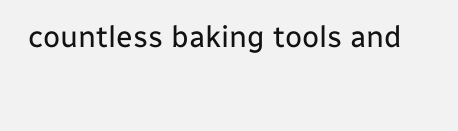countless baking tools and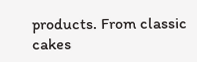products. From classic cakes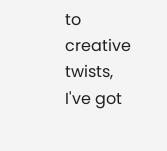to creative twists, I've got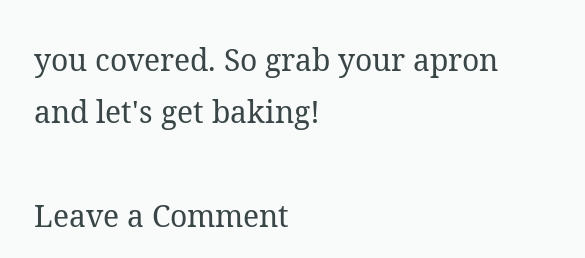you covered. So grab your apron and let's get baking!

Leave a Comment